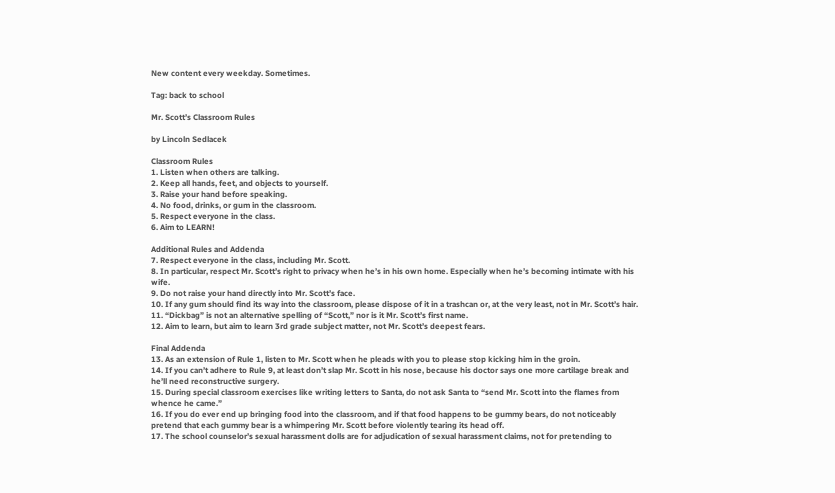New content every weekday. Sometimes.

Tag: back to school

Mr. Scott’s Classroom Rules

by Lincoln Sedlacek

Classroom Rules
1. Listen when others are talking.
2. Keep all hands, feet, and objects to yourself.
3. Raise your hand before speaking.
4. No food, drinks, or gum in the classroom.
5. Respect everyone in the class.
6. Aim to LEARN!

Additional Rules and Addenda
7. Respect everyone in the class, including Mr. Scott.
8. In particular, respect Mr. Scott’s right to privacy when he’s in his own home. Especially when he’s becoming intimate with his wife.
9. Do not raise your hand directly into Mr. Scott’s face.
10. If any gum should find its way into the classroom, please dispose of it in a trashcan or, at the very least, not in Mr. Scott’s hair.
11. “Dickbag” is not an alternative spelling of “Scott,” nor is it Mr. Scott’s first name.
12. Aim to learn, but aim to learn 3rd grade subject matter, not Mr. Scott’s deepest fears.

Final Addenda
13. As an extension of Rule 1, listen to Mr. Scott when he pleads with you to please stop kicking him in the groin.
14. If you can’t adhere to Rule 9, at least don’t slap Mr. Scott in his nose, because his doctor says one more cartilage break and he’ll need reconstructive surgery.
15. During special classroom exercises like writing letters to Santa, do not ask Santa to “send Mr. Scott into the flames from whence he came.”
16. If you do ever end up bringing food into the classroom, and if that food happens to be gummy bears, do not noticeably pretend that each gummy bear is a whimpering Mr. Scott before violently tearing its head off.
17. The school counselor’s sexual harassment dolls are for adjudication of sexual harassment claims, not for pretending to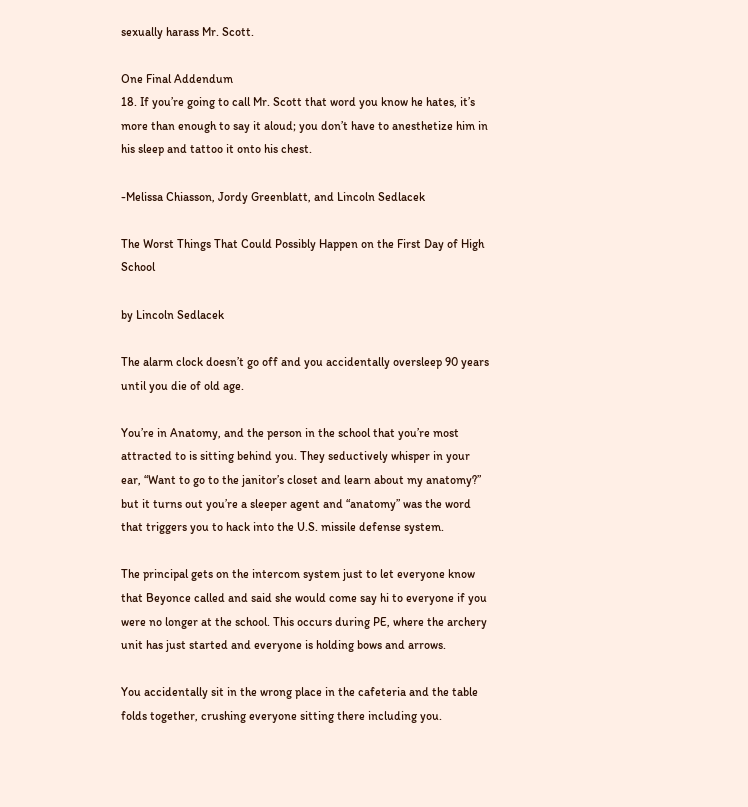sexually harass Mr. Scott.

One Final Addendum
18. If you’re going to call Mr. Scott that word you know he hates, it’s more than enough to say it aloud; you don’t have to anesthetize him in his sleep and tattoo it onto his chest.

-Melissa Chiasson, Jordy Greenblatt, and Lincoln Sedlacek

The Worst Things That Could Possibly Happen on the First Day of High School

by Lincoln Sedlacek

The alarm clock doesn’t go off and you accidentally oversleep 90 years until you die of old age.

You’re in Anatomy, and the person in the school that you’re most attracted to is sitting behind you. They seductively whisper in your ear, “Want to go to the janitor’s closet and learn about my anatomy?” but it turns out you’re a sleeper agent and “anatomy” was the word that triggers you to hack into the U.S. missile defense system.

The principal gets on the intercom system just to let everyone know that Beyonce called and said she would come say hi to everyone if you were no longer at the school. This occurs during PE, where the archery unit has just started and everyone is holding bows and arrows.

You accidentally sit in the wrong place in the cafeteria and the table folds together, crushing everyone sitting there including you.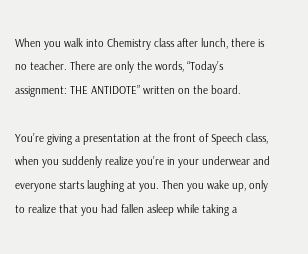When you walk into Chemistry class after lunch, there is no teacher. There are only the words, “Today’s assignment: THE ANTIDOTE” written on the board.

You’re giving a presentation at the front of Speech class, when you suddenly realize you’re in your underwear and everyone starts laughing at you. Then you wake up, only to realize that you had fallen asleep while taking a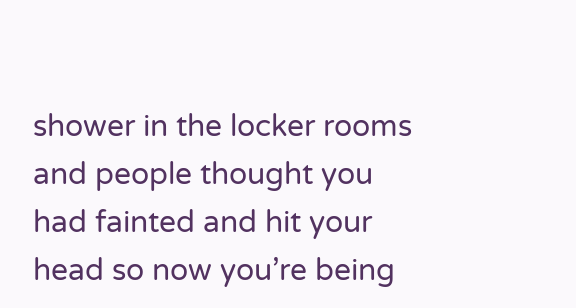shower in the locker rooms and people thought you had fainted and hit your head so now you’re being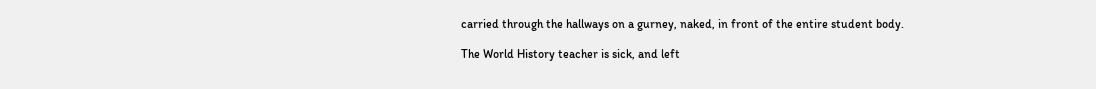carried through the hallways on a gurney, naked, in front of the entire student body.

The World History teacher is sick, and left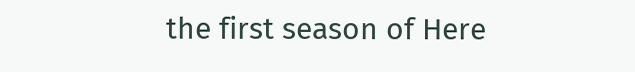the first season of Here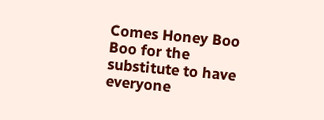Comes Honey Boo Boo for the substitute to have everyone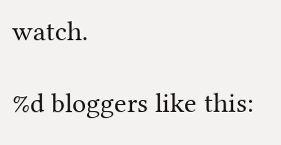watch.

%d bloggers like this: